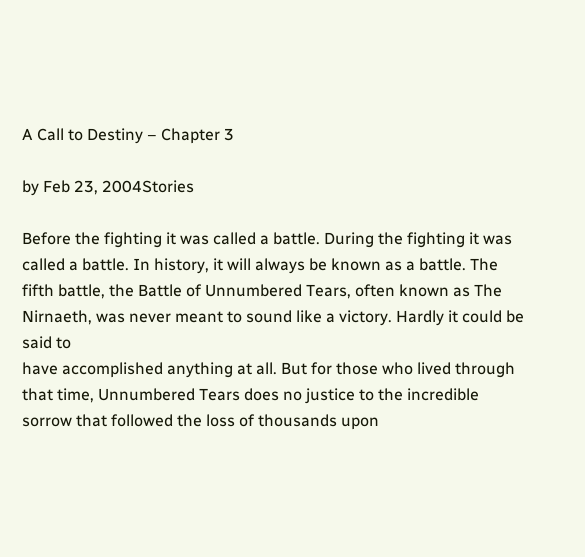A Call to Destiny – Chapter 3

by Feb 23, 2004Stories

Before the fighting it was called a battle. During the fighting it was called a battle. In history, it will always be known as a battle. The fifth battle, the Battle of Unnumbered Tears, often known as The Nirnaeth, was never meant to sound like a victory. Hardly it could be said to
have accomplished anything at all. But for those who lived through that time, Unnumbered Tears does no justice to the incredible sorrow that followed the loss of thousands upon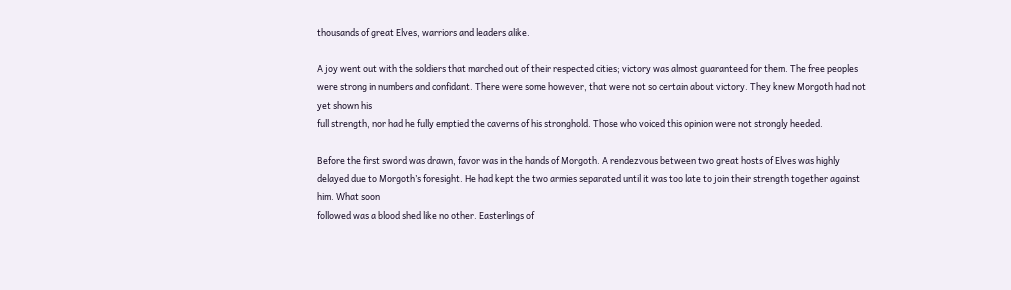thousands of great Elves, warriors and leaders alike.

A joy went out with the soldiers that marched out of their respected cities; victory was almost guaranteed for them. The free peoples were strong in numbers and confidant. There were some however, that were not so certain about victory. They knew Morgoth had not yet shown his
full strength, nor had he fully emptied the caverns of his stronghold. Those who voiced this opinion were not strongly heeded.

Before the first sword was drawn, favor was in the hands of Morgoth. A rendezvous between two great hosts of Elves was highly delayed due to Morgoth’s foresight. He had kept the two armies separated until it was too late to join their strength together against him. What soon
followed was a blood shed like no other. Easterlings of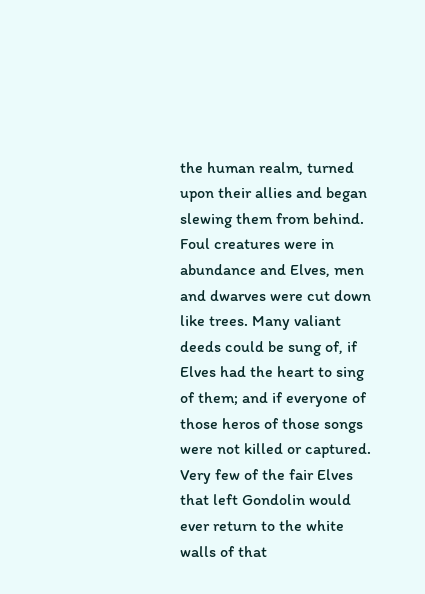the human realm, turned upon their allies and began slewing them from behind. Foul creatures were in abundance and Elves, men and dwarves were cut down like trees. Many valiant deeds could be sung of, if Elves had the heart to sing of them; and if everyone of those heros of those songs were not killed or captured. Very few of the fair Elves that left Gondolin would ever return to the white walls of that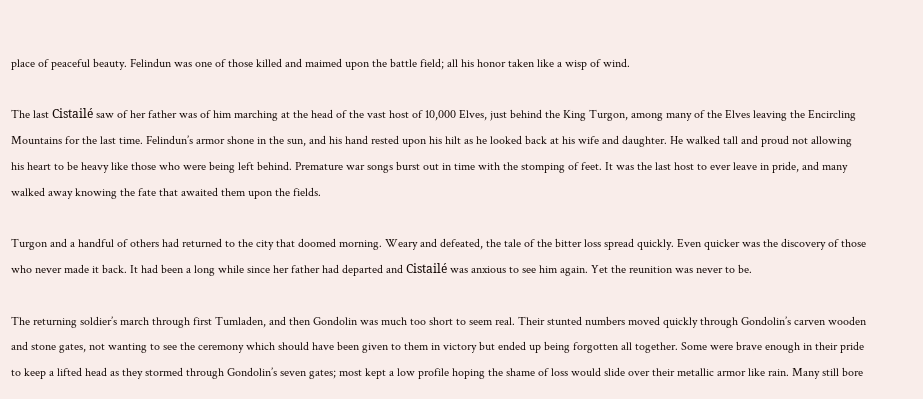place of peaceful beauty. Felindun was one of those killed and maimed upon the battle field; all his honor taken like a wisp of wind.

The last Cistailé saw of her father was of him marching at the head of the vast host of 10,000 Elves, just behind the King Turgon, among many of the Elves leaving the Encircling Mountains for the last time. Felindun’s armor shone in the sun, and his hand rested upon his hilt as he looked back at his wife and daughter. He walked tall and proud not allowing his heart to be heavy like those who were being left behind. Premature war songs burst out in time with the stomping of feet. It was the last host to ever leave in pride, and many walked away knowing the fate that awaited them upon the fields.

Turgon and a handful of others had returned to the city that doomed morning. Weary and defeated, the tale of the bitter loss spread quickly. Even quicker was the discovery of those who never made it back. It had been a long while since her father had departed and Cistailé was anxious to see him again. Yet the reunition was never to be.

The returning soldier’s march through first Tumladen, and then Gondolin was much too short to seem real. Their stunted numbers moved quickly through Gondolin’s carven wooden and stone gates, not wanting to see the ceremony which should have been given to them in victory but ended up being forgotten all together. Some were brave enough in their pride to keep a lifted head as they stormed through Gondolin’s seven gates; most kept a low profile hoping the shame of loss would slide over their metallic armor like rain. Many still bore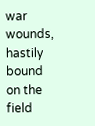war wounds, hastily bound on the field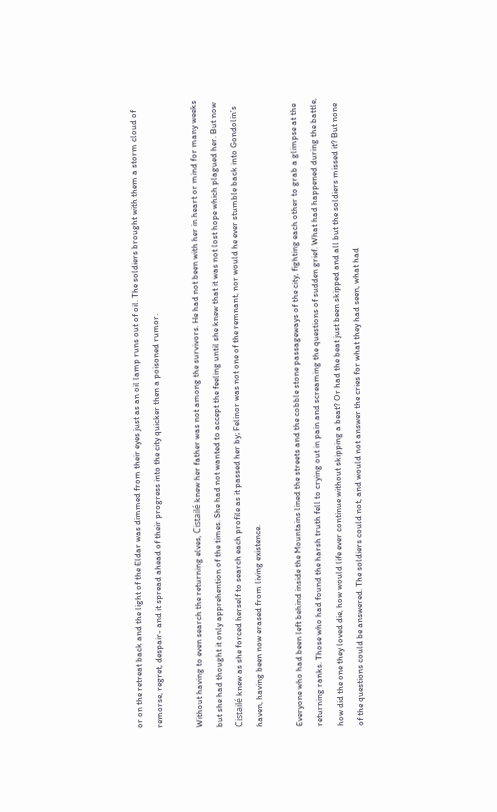or on the retreat back and the light of the Eldar was dimmed from their eyes just as an oil lamp runs out of oil. The soldiers brought with them a storm cloud of remorse, regret, despair- and it spread ahead of their progress into the city quicker then a poisoned rumor.

Without having to even search the returning elves, Cistailé knew her father was not among the survivors. He had not been with her in heart or mind for many weeks but she had thought it only apprehention of the times. She had not wanted to accept the feeling until she knew that it was not lost hope which plagued her. But now Cistailé knew as she forced herself to search each profile as it passed her by; Felinor was not one of the remnant, nor would he ever stumble back into Gondolin’s haven, having been now erased from living existence.

Everyone who had been left behind inside the Mountains lined the streets and the cobble stone passageways of the city, fighting each other to grab a glimpse at the returning ranks. Those who had found the harsh truth fell to crying out in pain and screaming the questions of sudden grief. What had happened during the battle, how did the one they loved die, how would life ever continue without skipping a beat? Or had the beat just been skipped and all but the soldiers missed it? But none of the questions could be answered. The soldiers could not, and would not answer the cries for what they had seen, what had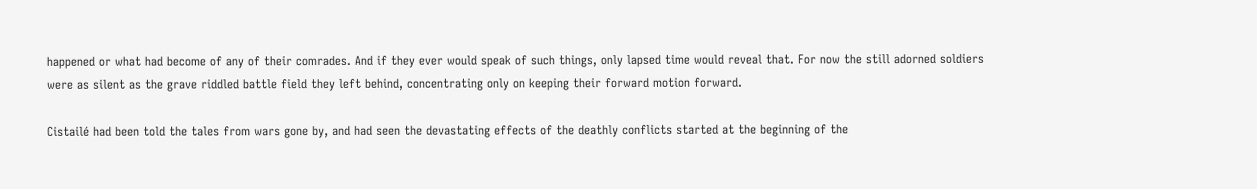happened or what had become of any of their comrades. And if they ever would speak of such things, only lapsed time would reveal that. For now the still adorned soldiers were as silent as the grave riddled battle field they left behind, concentrating only on keeping their forward motion forward.

Cistailé had been told the tales from wars gone by, and had seen the devastating effects of the deathly conflicts started at the beginning of the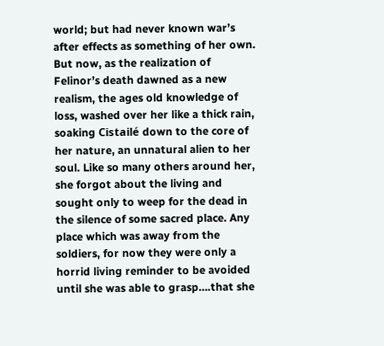world; but had never known war’s after effects as something of her own. But now, as the realization of Felinor’s death dawned as a new realism, the ages old knowledge of loss, washed over her like a thick rain, soaking Cistailé down to the core of her nature, an unnatural alien to her soul. Like so many others around her, she forgot about the living and sought only to weep for the dead in the silence of some sacred place. Any place which was away from the soldiers, for now they were only a horrid living reminder to be avoided until she was able to grasp….that she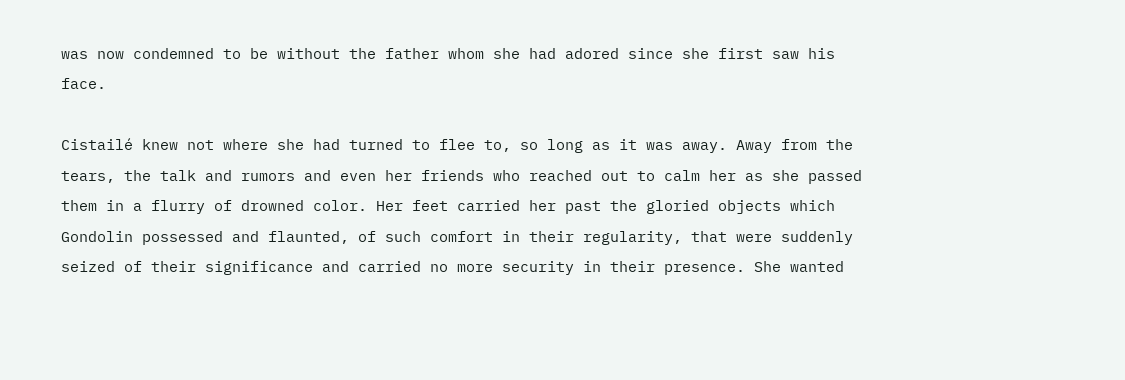was now condemned to be without the father whom she had adored since she first saw his face.

Cistailé knew not where she had turned to flee to, so long as it was away. Away from the tears, the talk and rumors and even her friends who reached out to calm her as she passed them in a flurry of drowned color. Her feet carried her past the gloried objects which Gondolin possessed and flaunted, of such comfort in their regularity, that were suddenly seized of their significance and carried no more security in their presence. She wanted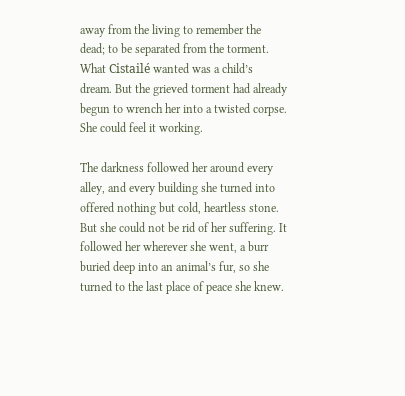away from the living to remember the dead; to be separated from the torment. What Cistailé wanted was a child’s dream. But the grieved torment had already begun to wrench her into a twisted corpse. She could feel it working.

The darkness followed her around every alley, and every building she turned into offered nothing but cold, heartless stone. But she could not be rid of her suffering. It followed her wherever she went, a burr buried deep into an animal’s fur, so she turned to the last place of peace she knew.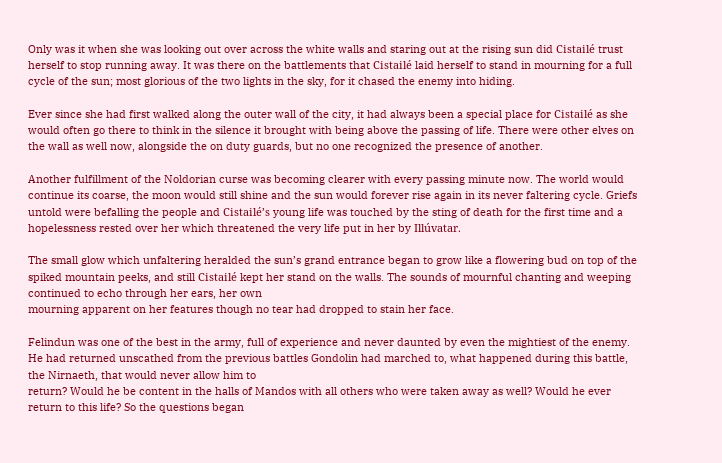Only was it when she was looking out over across the white walls and staring out at the rising sun did Cistailé trust herself to stop running away. It was there on the battlements that Cistailé laid herself to stand in mourning for a full cycle of the sun; most glorious of the two lights in the sky, for it chased the enemy into hiding.

Ever since she had first walked along the outer wall of the city, it had always been a special place for Cistailé as she would often go there to think in the silence it brought with being above the passing of life. There were other elves on the wall as well now, alongside the on duty guards, but no one recognized the presence of another.

Another fulfillment of the Noldorian curse was becoming clearer with every passing minute now. The world would continue its coarse, the moon would still shine and the sun would forever rise again in its never faltering cycle. Griefs untold were befalling the people and Cistailé’s young life was touched by the sting of death for the first time and a hopelessness rested over her which threatened the very life put in her by Illúvatar.

The small glow which unfaltering heralded the sun’s grand entrance began to grow like a flowering bud on top of the spiked mountain peeks, and still Cistailé kept her stand on the walls. The sounds of mournful chanting and weeping continued to echo through her ears, her own
mourning apparent on her features though no tear had dropped to stain her face.

Felindun was one of the best in the army, full of experience and never daunted by even the mightiest of the enemy. He had returned unscathed from the previous battles Gondolin had marched to, what happened during this battle, the Nirnaeth, that would never allow him to
return? Would he be content in the halls of Mandos with all others who were taken away as well? Would he ever return to this life? So the questions began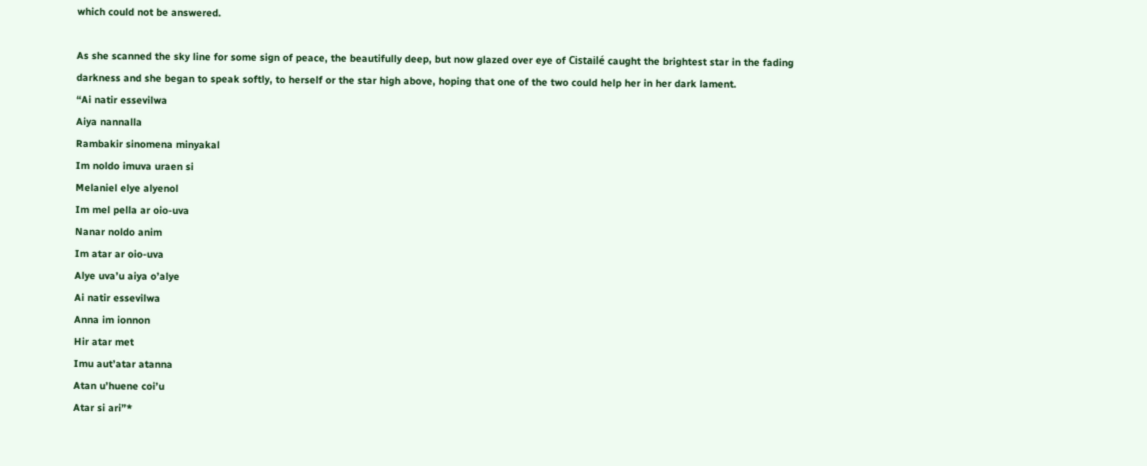which could not be answered.

As she scanned the sky line for some sign of peace, the beautifully deep, but now glazed over eye of Cistailé caught the brightest star in the fading darkness and she began to speak softly, to herself or the star high above, hoping that one of the two could help her in her dark lament.
“Ai natir essevilwa
Aiya nannalla
Rambakir sinomena minyakal
Im noldo imuva uraen si
Melaniel elye alyenol
Im mel pella ar oio-uva
Nanar noldo anim
Im atar ar oio-uva
Alye uva’u aiya o’alye
Ai natir essevilwa
Anna im ionnon
Hir atar met
Imu aut’atar atanna
Atan u’huene coi’u
Atar si ari”*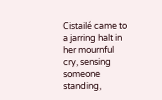Cistailé came to a jarring halt in her mournful cry, sensing someone standing,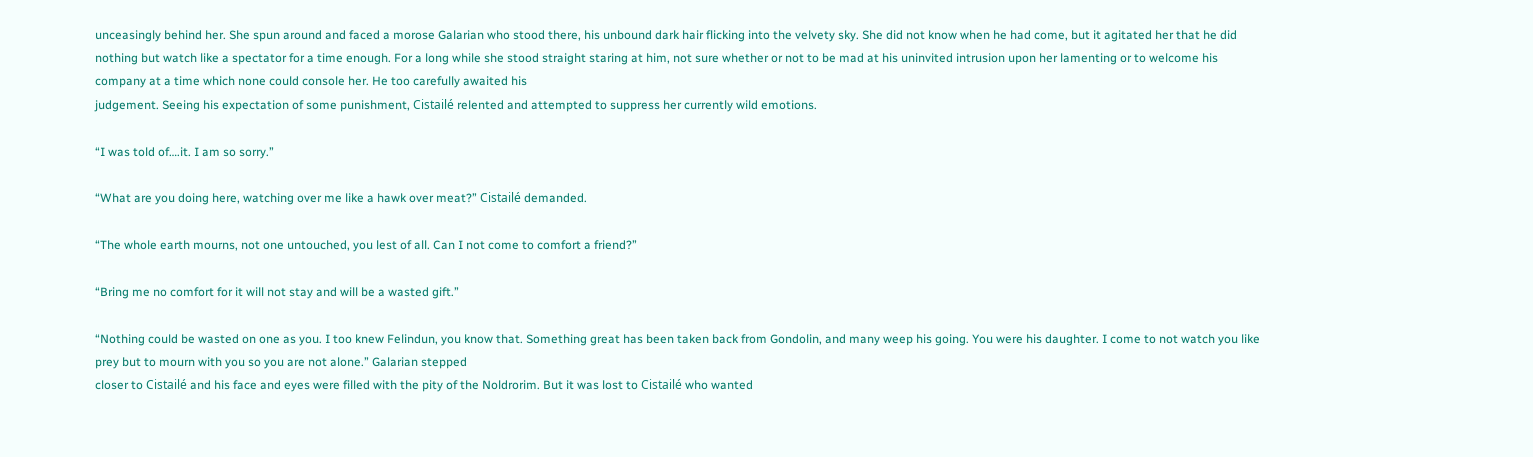unceasingly behind her. She spun around and faced a morose Galarian who stood there, his unbound dark hair flicking into the velvety sky. She did not know when he had come, but it agitated her that he did
nothing but watch like a spectator for a time enough. For a long while she stood straight staring at him, not sure whether or not to be mad at his uninvited intrusion upon her lamenting or to welcome his company at a time which none could console her. He too carefully awaited his
judgement. Seeing his expectation of some punishment, Cistailé relented and attempted to suppress her currently wild emotions.

“I was told of….it. I am so sorry.”

“What are you doing here, watching over me like a hawk over meat?” Cistailé demanded.

“The whole earth mourns, not one untouched, you lest of all. Can I not come to comfort a friend?”

“Bring me no comfort for it will not stay and will be a wasted gift.”

“Nothing could be wasted on one as you. I too knew Felindun, you know that. Something great has been taken back from Gondolin, and many weep his going. You were his daughter. I come to not watch you like prey but to mourn with you so you are not alone.” Galarian stepped
closer to Cistailé and his face and eyes were filled with the pity of the Noldrorim. But it was lost to Cistailé who wanted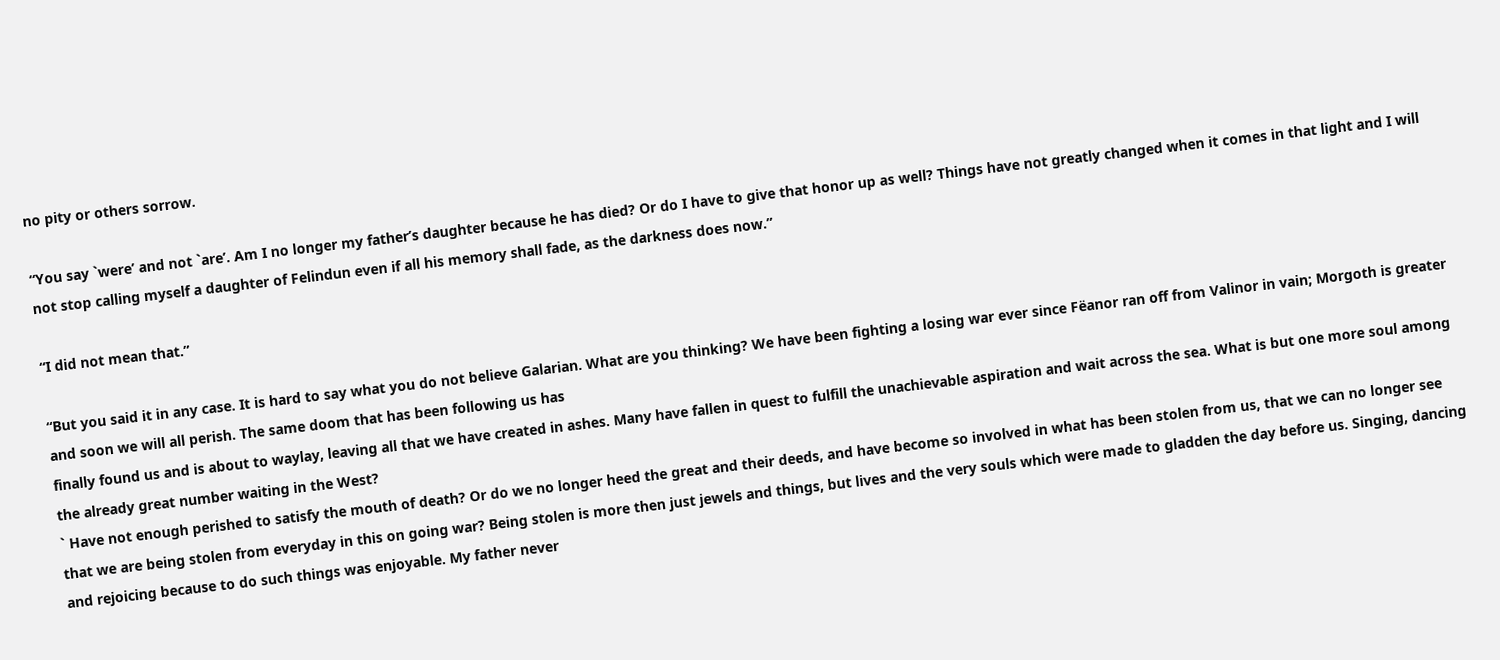no pity or others sorrow.

“You say `were’ and not `are’. Am I no longer my father’s daughter because he has died? Or do I have to give that honor up as well? Things have not greatly changed when it comes in that light and I will not stop calling myself a daughter of Felindun even if all his memory shall fade, as the darkness does now.”

“I did not mean that.”

“But you said it in any case. It is hard to say what you do not believe Galarian. What are you thinking? We have been fighting a losing war ever since Fëanor ran off from Valinor in vain; Morgoth is greater and soon we will all perish. The same doom that has been following us has
finally found us and is about to waylay, leaving all that we have created in ashes. Many have fallen in quest to fulfill the unachievable aspiration and wait across the sea. What is but one more soul among the already great number waiting in the West?
` Have not enough perished to satisfy the mouth of death? Or do we no longer heed the great and their deeds, and have become so involved in what has been stolen from us, that we can no longer see that we are being stolen from everyday in this on going war? Being stolen is more then just jewels and things, but lives and the very souls which were made to gladden the day before us. Singing, dancing and rejoicing because to do such things was enjoyable. My father never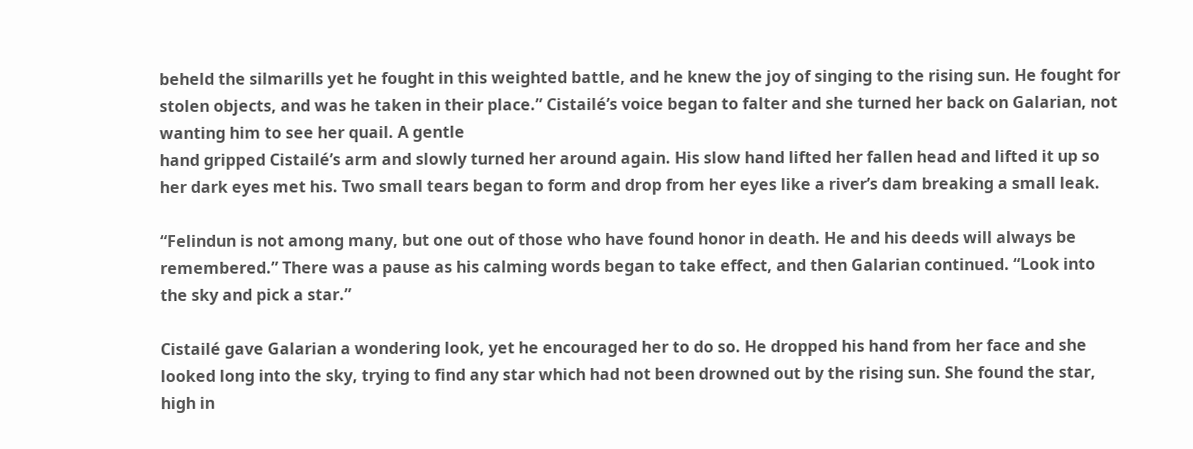beheld the silmarills yet he fought in this weighted battle, and he knew the joy of singing to the rising sun. He fought for stolen objects, and was he taken in their place.” Cistailé’s voice began to falter and she turned her back on Galarian, not wanting him to see her quail. A gentle
hand gripped Cistailé’s arm and slowly turned her around again. His slow hand lifted her fallen head and lifted it up so her dark eyes met his. Two small tears began to form and drop from her eyes like a river’s dam breaking a small leak.

“Felindun is not among many, but one out of those who have found honor in death. He and his deeds will always be remembered.” There was a pause as his calming words began to take effect, and then Galarian continued. “Look into the sky and pick a star.”

Cistailé gave Galarian a wondering look, yet he encouraged her to do so. He dropped his hand from her face and she looked long into the sky, trying to find any star which had not been drowned out by the rising sun. She found the star, high in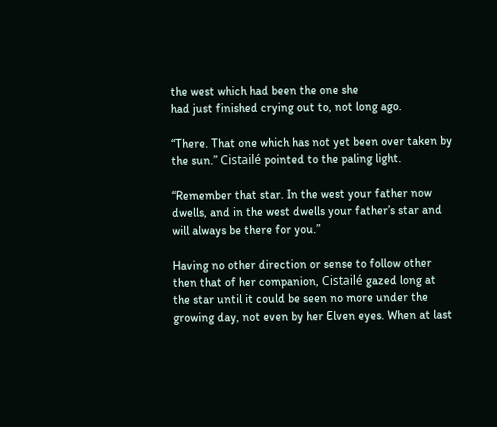the west which had been the one she
had just finished crying out to, not long ago.

“There. That one which has not yet been over taken by the sun.” Cistailé pointed to the paling light.

“Remember that star. In the west your father now dwells, and in the west dwells your father’s star and will always be there for you.”

Having no other direction or sense to follow other then that of her companion, Cistailé gazed long at the star until it could be seen no more under the growing day, not even by her Elven eyes. When at last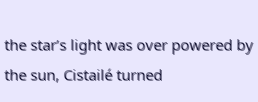the star’s light was over powered by the sun, Cistailé turned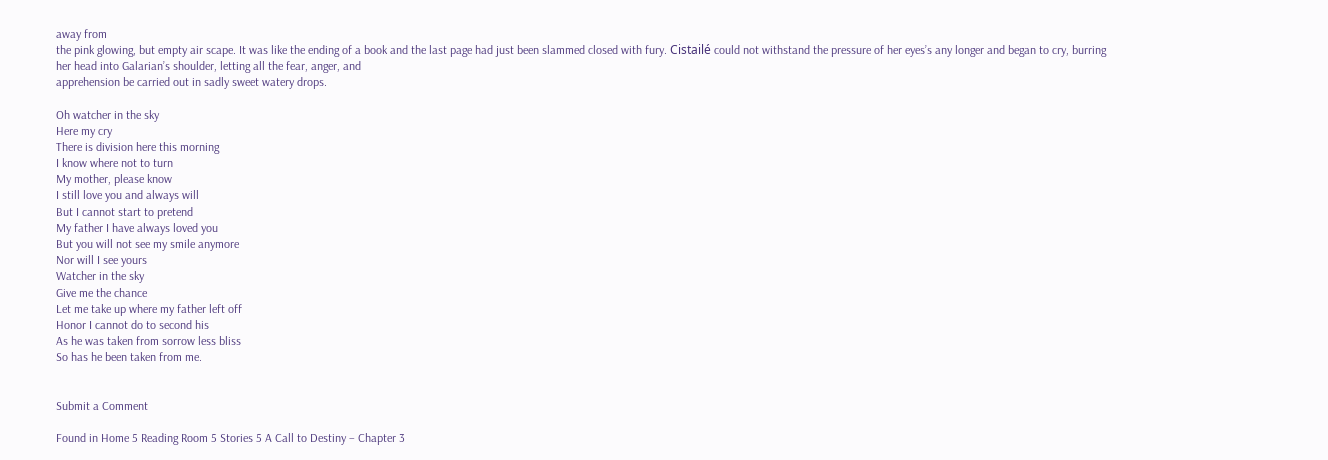away from
the pink glowing, but empty air scape. It was like the ending of a book and the last page had just been slammed closed with fury. Cistailé could not withstand the pressure of her eyes’s any longer and began to cry, burring her head into Galarian’s shoulder, letting all the fear, anger, and
apprehension be carried out in sadly sweet watery drops.

Oh watcher in the sky
Here my cry
There is division here this morning
I know where not to turn
My mother, please know
I still love you and always will
But I cannot start to pretend
My father I have always loved you
But you will not see my smile anymore
Nor will I see yours
Watcher in the sky
Give me the chance
Let me take up where my father left off
Honor I cannot do to second his
As he was taken from sorrow less bliss
So has he been taken from me.


Submit a Comment

Found in Home 5 Reading Room 5 Stories 5 A Call to Destiny – Chapter 3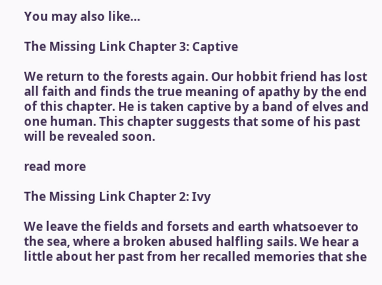You may also like…

The Missing Link Chapter 3: Captive

We return to the forests again. Our hobbit friend has lost all faith and finds the true meaning of apathy by the end of this chapter. He is taken captive by a band of elves and one human. This chapter suggests that some of his past will be revealed soon.

read more

The Missing Link Chapter 2: Ivy

We leave the fields and forsets and earth whatsoever to the sea, where a broken abused halfling sails. We hear a little about her past from her recalled memories that she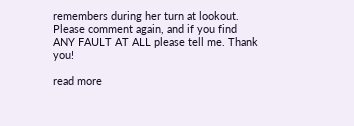remembers during her turn at lookout. Please comment again, and if you find ANY FAULT AT ALL please tell me. Thank you!

read more